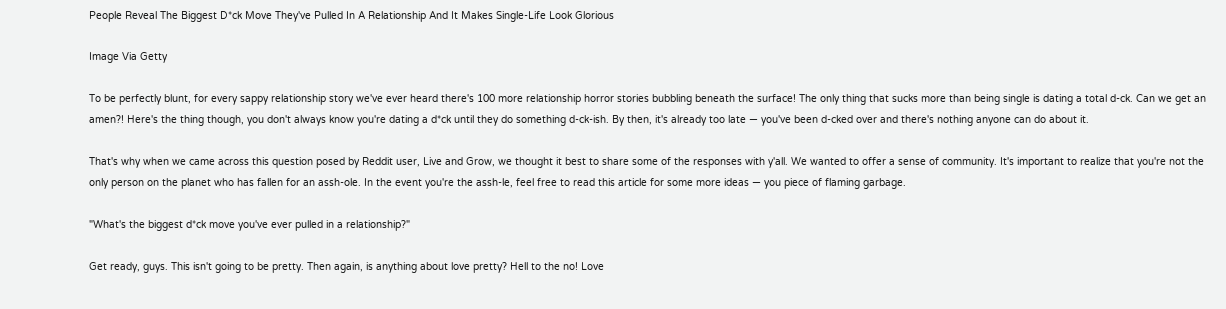People Reveal The Biggest D*ck Move They've Pulled In A Relationship And It Makes Single-Life Look Glorious

Image Via Getty

To be perfectly blunt, for every sappy relationship story we've ever heard there's 100 more relationship horror stories bubbling beneath the surface! The only thing that sucks more than being single is dating a total d-ck. Can we get an amen?! Here's the thing though, you don't always know you're dating a d*ck until they do something d-ck-ish. By then, it's already too late — you've been d-cked over and there's nothing anyone can do about it.

That's why when we came across this question posed by Reddit user, Live and Grow, we thought it best to share some of the responses with y'all. We wanted to offer a sense of community. It's important to realize that you're not the only person on the planet who has fallen for an assh-ole. In the event you're the assh-le, feel free to read this article for some more ideas — you piece of flaming garbage.

"What's the biggest d*ck move you've ever pulled in a relationship?"

Get ready, guys. This isn't going to be pretty. Then again, is anything about love pretty? Hell to the no! Love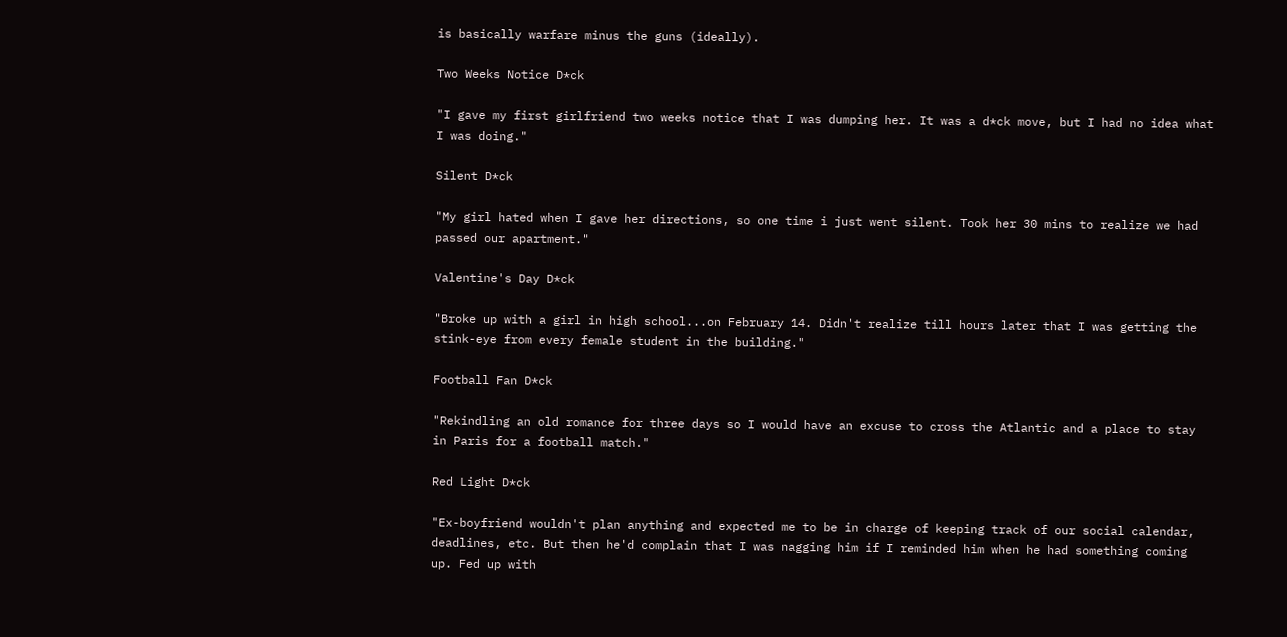is basically warfare minus the guns (ideally).

Two Weeks Notice D*ck

"I gave my first girlfriend two weeks notice that I was dumping her. It was a d*ck move, but I had no idea what I was doing."

Silent D*ck

"My girl hated when I gave her directions, so one time i just went silent. Took her 30 mins to realize we had passed our apartment."

Valentine's Day D*ck

"Broke up with a girl in high school...on February 14. Didn't realize till hours later that I was getting the stink-eye from every female student in the building."

Football Fan D*ck

"Rekindling an old romance for three days so I would have an excuse to cross the Atlantic and a place to stay in Paris for a football match."

Red Light D*ck

"Ex-boyfriend wouldn't plan anything and expected me to be in charge of keeping track of our social calendar, deadlines, etc. But then he'd complain that I was nagging him if I reminded him when he had something coming up. Fed up with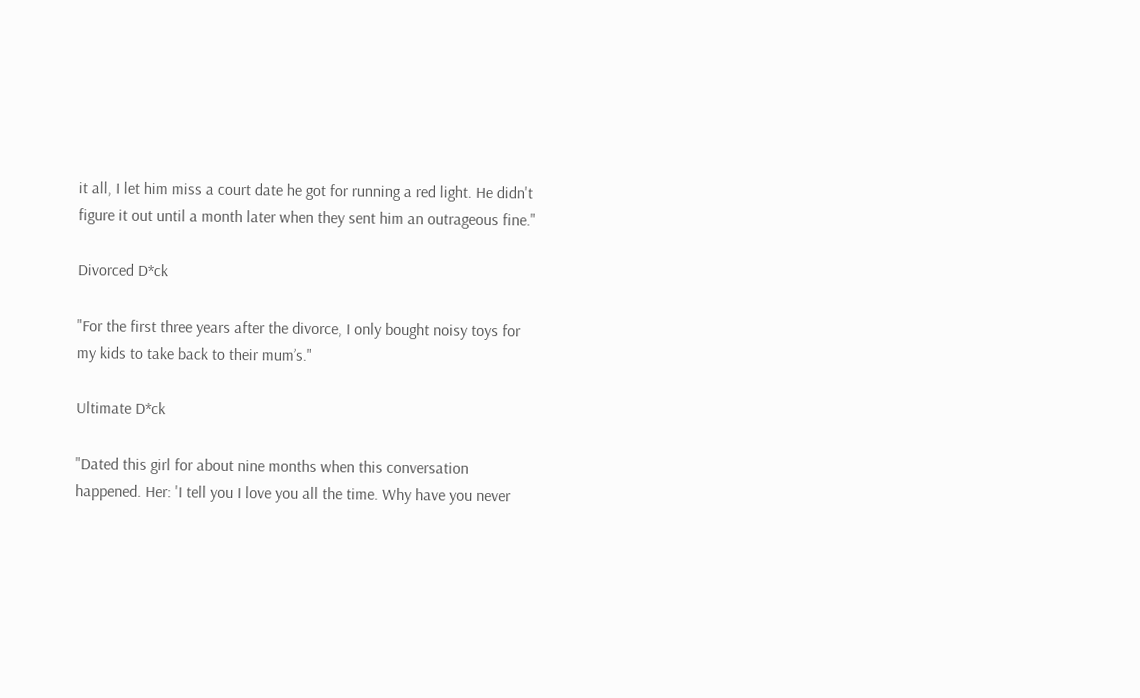it all, I let him miss a court date he got for running a red light. He didn't figure it out until a month later when they sent him an outrageous fine."

Divorced D*ck

"For the first three years after the divorce, I only bought noisy toys for my kids to take back to their mum’s."

Ultimate D*ck

"Dated this girl for about nine months when this conversation happened. Her: 'I tell you I love you all the time. Why have you never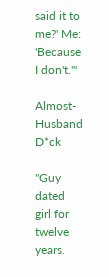said it to me?' Me: 'Because I don't.'"

Almost-Husband D*ck

"Guy dated girl for twelve years.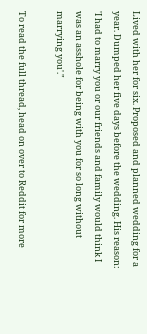Lived with her for six. Proposed and planned wedding for a year. Dumped her five days before the wedding. His reason: 'I had to marry you or our friends and family would think I was an asshole for being with you for so long without marrying you'."

To read the full thread, head on over to Reddit for more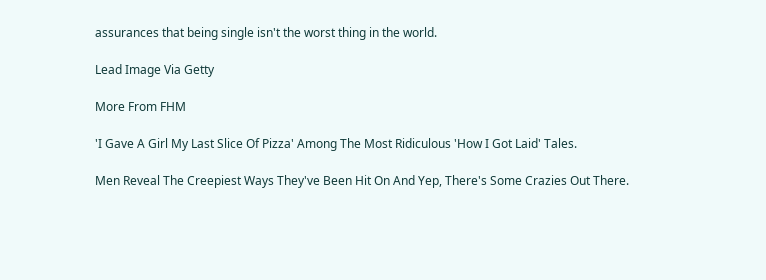assurances that being single isn't the worst thing in the world.

Lead Image Via Getty

More From FHM

'I Gave A Girl My Last Slice Of Pizza' Among The Most Ridiculous 'How I Got Laid' Tales.

Men Reveal The Creepiest Ways They've Been Hit On And Yep, There's Some Crazies Out There.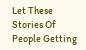Let These Stories Of People Getting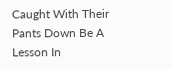Caught With Their Pants Down Be A Lesson In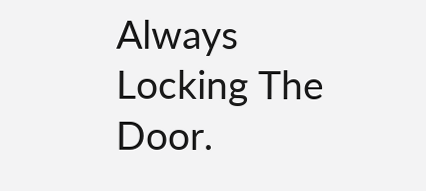Always Locking The Door.